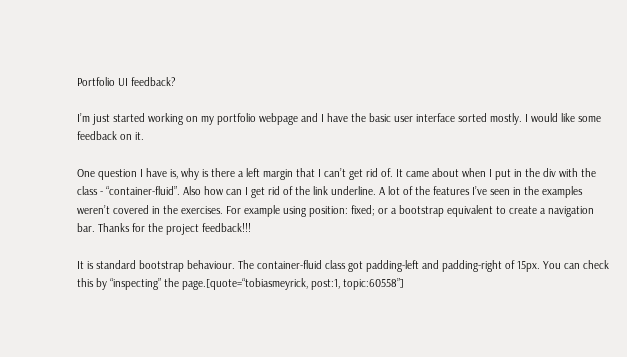Portfolio UI feedback?

I’m just started working on my portfolio webpage and I have the basic user interface sorted mostly. I would like some feedback on it.

One question I have is, why is there a left margin that I can’t get rid of. It came about when I put in the div with the class - “container-fluid”. Also how can I get rid of the link underline. A lot of the features I’ve seen in the examples weren’t covered in the exercises. For example using position: fixed; or a bootstrap equivalent to create a navigation bar. Thanks for the project feedback!!!

It is standard bootstrap behaviour. The container-fluid class got padding-left and padding-right of 15px. You can check this by “inspecting” the page.[quote=“tobiasmeyrick, post:1, topic:60558”]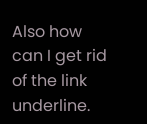Also how can I get rid of the link underline.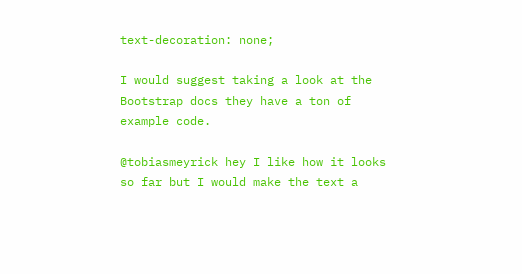text-decoration: none;

I would suggest taking a look at the Bootstrap docs they have a ton of example code.

@tobiasmeyrick hey I like how it looks so far but I would make the text a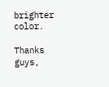brighter color.

Thanks guys,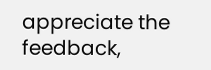appreciate the feedback,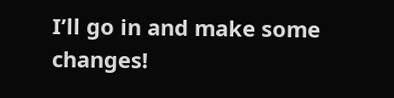I’ll go in and make some changes!